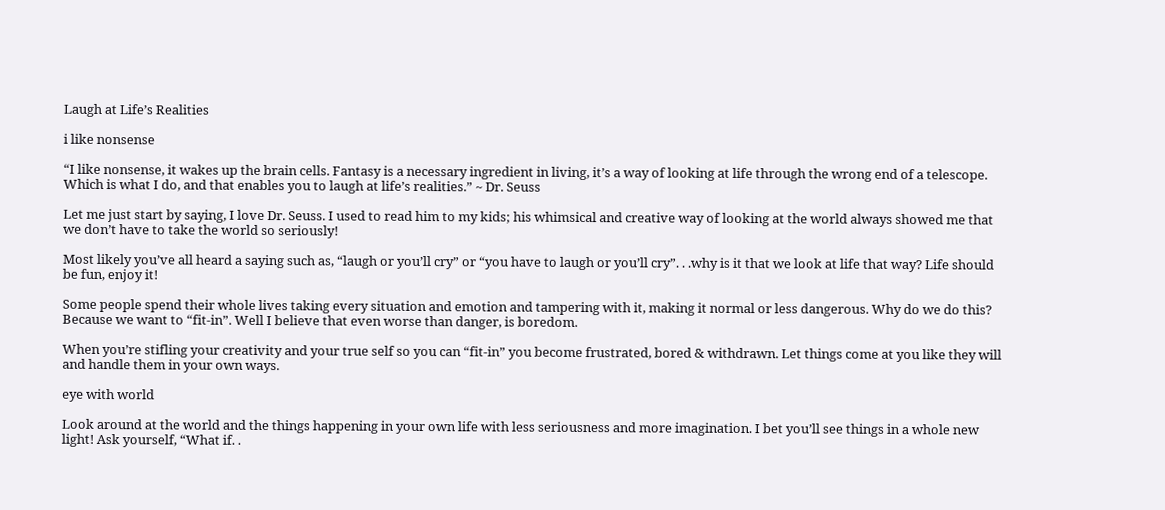Laugh at Life’s Realities

i like nonsense

“I like nonsense, it wakes up the brain cells. Fantasy is a necessary ingredient in living, it’s a way of looking at life through the wrong end of a telescope. Which is what I do, and that enables you to laugh at life’s realities.” ~ Dr. Seuss

Let me just start by saying, I love Dr. Seuss. I used to read him to my kids; his whimsical and creative way of looking at the world always showed me that we don’t have to take the world so seriously!

Most likely you’ve all heard a saying such as, “laugh or you’ll cry” or “you have to laugh or you’ll cry”. . .why is it that we look at life that way? Life should be fun, enjoy it!

Some people spend their whole lives taking every situation and emotion and tampering with it, making it normal or less dangerous. Why do we do this? Because we want to “fit-in”. Well I believe that even worse than danger, is boredom.

When you’re stifling your creativity and your true self so you can “fit-in” you become frustrated, bored & withdrawn. Let things come at you like they will and handle them in your own ways.

eye with world

Look around at the world and the things happening in your own life with less seriousness and more imagination. I bet you’ll see things in a whole new light! Ask yourself, “What if. .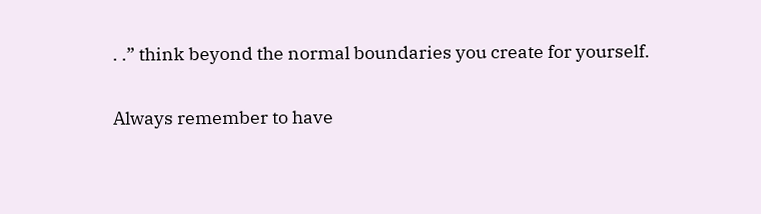. .” think beyond the normal boundaries you create for yourself.

Always remember to have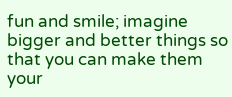fun and smile; imagine bigger and better things so that you can make them your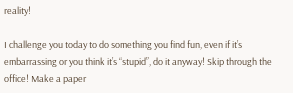reality!

I challenge you today to do something you find fun, even if it’s embarrassing or you think it’s “stupid”, do it anyway! Skip through the office! Make a paper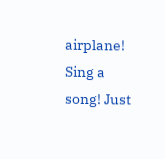airplane! Sing a song! Just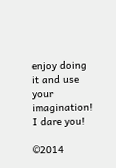enjoy doing it and use your imagination! I dare you!

©2014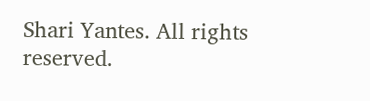Shari Yantes. All rights reserved.